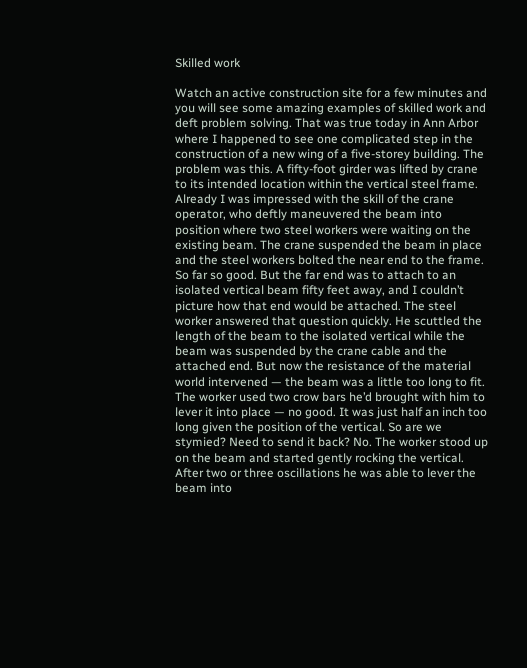Skilled work

Watch an active construction site for a few minutes and you will see some amazing examples of skilled work and deft problem solving. That was true today in Ann Arbor where I happened to see one complicated step in the construction of a new wing of a five-storey building. The problem was this. A fifty-foot girder was lifted by crane to its intended location within the vertical steel frame. Already I was impressed with the skill of the crane operator, who deftly maneuvered the beam into position where two steel workers were waiting on the existing beam. The crane suspended the beam in place and the steel workers bolted the near end to the frame. So far so good. But the far end was to attach to an isolated vertical beam fifty feet away, and I couldn’t picture how that end would be attached. The steel worker answered that question quickly. He scuttled the length of the beam to the isolated vertical while the beam was suspended by the crane cable and the attached end. But now the resistance of the material world intervened — the beam was a little too long to fit. The worker used two crow bars he’d brought with him to lever it into place — no good. It was just half an inch too long given the position of the vertical. So are we stymied? Need to send it back? No. The worker stood up on the beam and started gently rocking the vertical. After two or three oscillations he was able to lever the beam into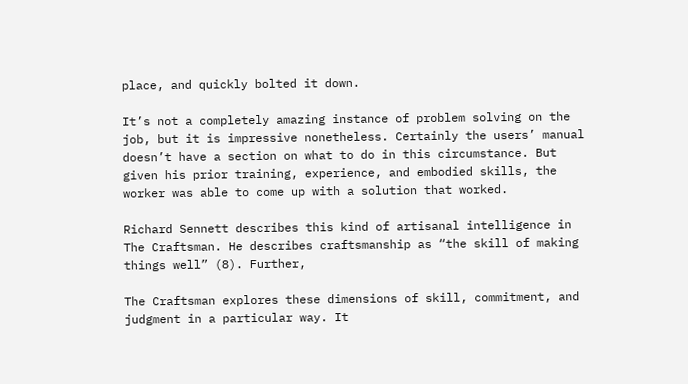place, and quickly bolted it down.

It’s not a completely amazing instance of problem solving on the job, but it is impressive nonetheless. Certainly the users’ manual doesn’t have a section on what to do in this circumstance. But given his prior training, experience, and embodied skills, the worker was able to come up with a solution that worked.

Richard Sennett describes this kind of artisanal intelligence in The Craftsman. He describes craftsmanship as “the skill of making things well” (8). Further,

The Craftsman explores these dimensions of skill, commitment, and judgment in a particular way. It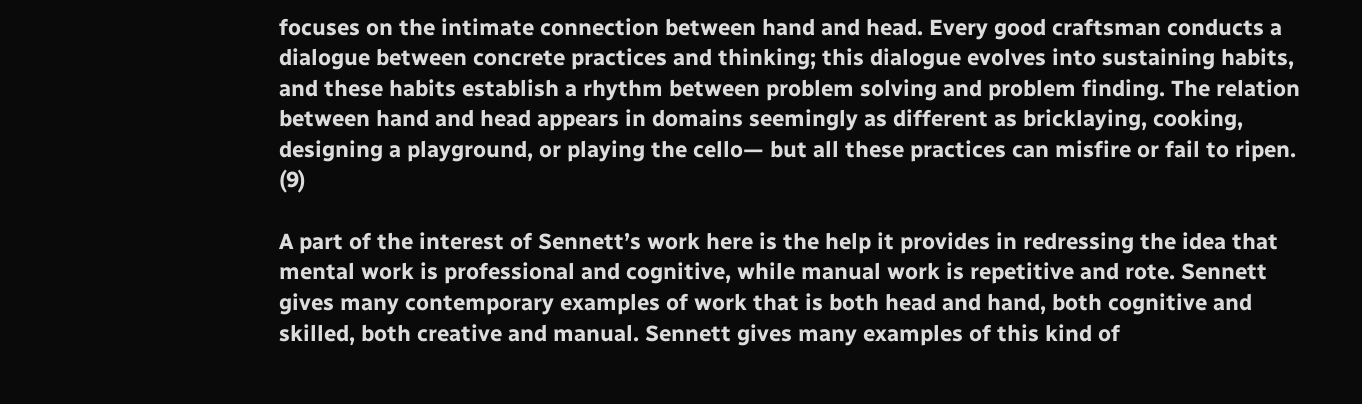focuses on the intimate connection between hand and head. Every good craftsman conducts a dialogue between concrete practices and thinking; this dialogue evolves into sustaining habits, and these habits establish a rhythm between problem solving and problem finding. The relation between hand and head appears in domains seemingly as different as bricklaying, cooking, designing a playground, or playing the cello— but all these practices can misfire or fail to ripen. (9)

A part of the interest of Sennett’s work here is the help it provides in redressing the idea that mental work is professional and cognitive, while manual work is repetitive and rote. Sennett gives many contemporary examples of work that is both head and hand, both cognitive and skilled, both creative and manual. Sennett gives many examples of this kind of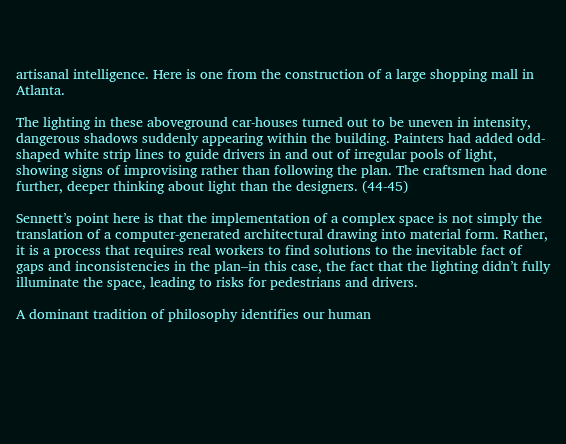artisanal intelligence. Here is one from the construction of a large shopping mall in Atlanta.

The lighting in these aboveground car-houses turned out to be uneven in intensity, dangerous shadows suddenly appearing within the building. Painters had added odd-shaped white strip lines to guide drivers in and out of irregular pools of light, showing signs of improvising rather than following the plan. The craftsmen had done further, deeper thinking about light than the designers. (44-45)

Sennett’s point here is that the implementation of a complex space is not simply the translation of a computer-generated architectural drawing into material form. Rather, it is a process that requires real workers to find solutions to the inevitable fact of gaps and inconsistencies in the plan–in this case, the fact that the lighting didn’t fully illuminate the space, leading to risks for pedestrians and drivers.

A dominant tradition of philosophy identifies our human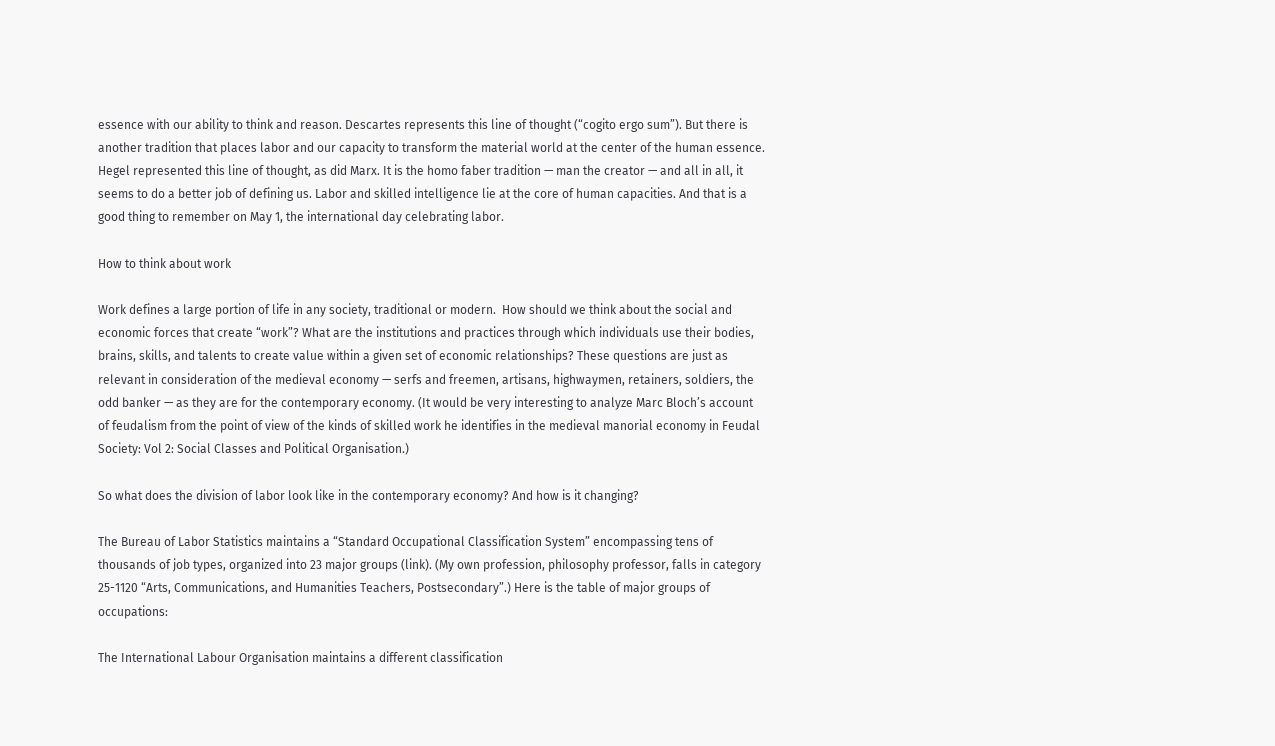essence with our ability to think and reason. Descartes represents this line of thought (“cogito ergo sum”). But there is another tradition that places labor and our capacity to transform the material world at the center of the human essence. Hegel represented this line of thought, as did Marx. It is the homo faber tradition — man the creator — and all in all, it seems to do a better job of defining us. Labor and skilled intelligence lie at the core of human capacities. And that is a good thing to remember on May 1, the international day celebrating labor.

How to think about work

Work defines a large portion of life in any society, traditional or modern.  How should we think about the social and economic forces that create “work”? What are the institutions and practices through which individuals use their bodies, brains, skills, and talents to create value within a given set of economic relationships? These questions are just as relevant in consideration of the medieval economy — serfs and freemen, artisans, highwaymen, retainers, soldiers, the odd banker — as they are for the contemporary economy. (It would be very interesting to analyze Marc Bloch’s account of feudalism from the point of view of the kinds of skilled work he identifies in the medieval manorial economy in Feudal Society: Vol 2: Social Classes and Political Organisation.)

So what does the division of labor look like in the contemporary economy? And how is it changing?

The Bureau of Labor Statistics maintains a “Standard Occupational Classification System” encompassing tens of thousands of job types, organized into 23 major groups (link). (My own profession, philosophy professor, falls in category 25-1120 “Arts, Communications, and Humanities Teachers, Postsecondary”.) Here is the table of major groups of occupations:

The International Labour Organisation maintains a different classification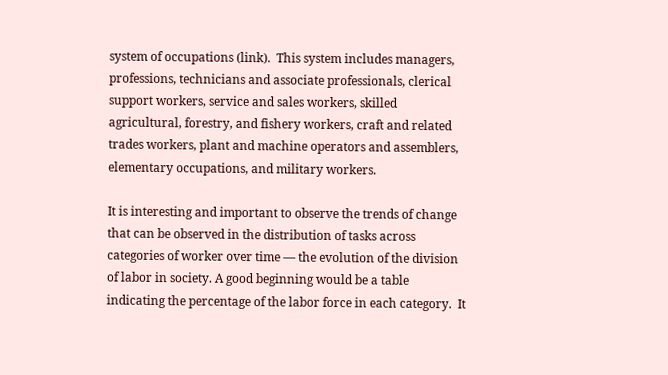system of occupations (link).  This system includes managers, professions, technicians and associate professionals, clerical support workers, service and sales workers, skilled agricultural, forestry, and fishery workers, craft and related trades workers, plant and machine operators and assemblers, elementary occupations, and military workers.

It is interesting and important to observe the trends of change that can be observed in the distribution of tasks across categories of worker over time — the evolution of the division of labor in society. A good beginning would be a table indicating the percentage of the labor force in each category.  It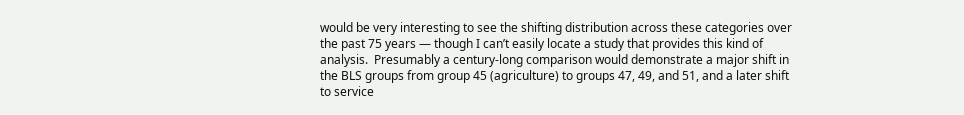would be very interesting to see the shifting distribution across these categories over the past 75 years — though I can’t easily locate a study that provides this kind of analysis.  Presumably a century-long comparison would demonstrate a major shift in the BLS groups from group 45 (agriculture) to groups 47, 49, and 51, and a later shift to service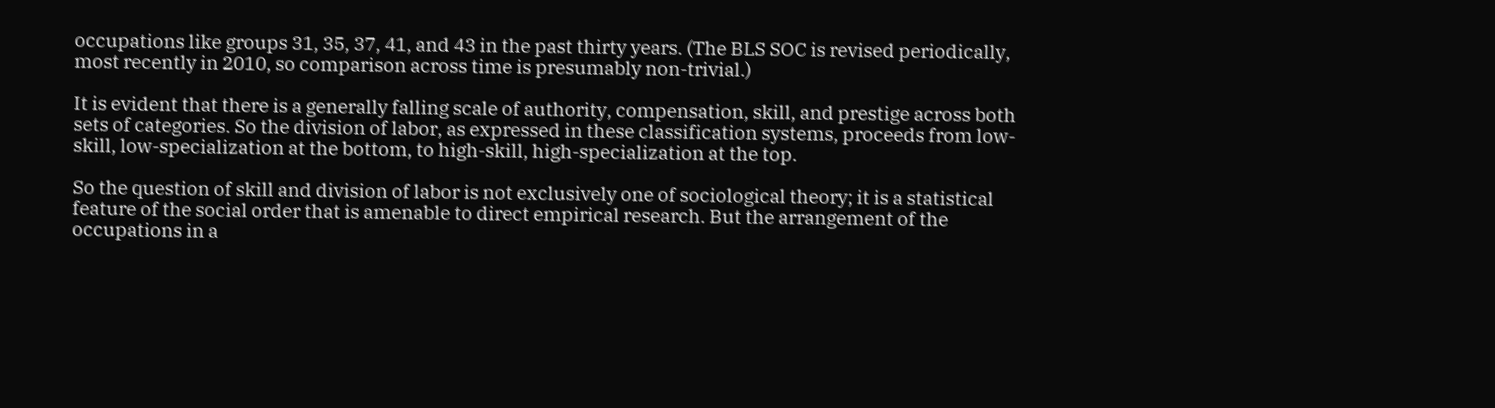occupations like groups 31, 35, 37, 41, and 43 in the past thirty years. (The BLS SOC is revised periodically, most recently in 2010, so comparison across time is presumably non-trivial.)

It is evident that there is a generally falling scale of authority, compensation, skill, and prestige across both sets of categories. So the division of labor, as expressed in these classification systems, proceeds from low-skill, low-specialization at the bottom, to high-skill, high-specialization at the top.

So the question of skill and division of labor is not exclusively one of sociological theory; it is a statistical feature of the social order that is amenable to direct empirical research. But the arrangement of the occupations in a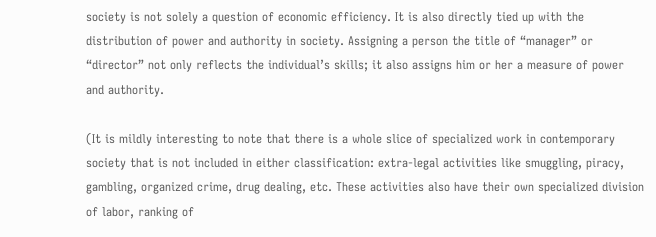society is not solely a question of economic efficiency. It is also directly tied up with the distribution of power and authority in society. Assigning a person the title of “manager” or “director” not only reflects the individual’s skills; it also assigns him or her a measure of power and authority.

(It is mildly interesting to note that there is a whole slice of specialized work in contemporary society that is not included in either classification: extra-legal activities like smuggling, piracy, gambling, organized crime, drug dealing, etc. These activities also have their own specialized division of labor, ranking of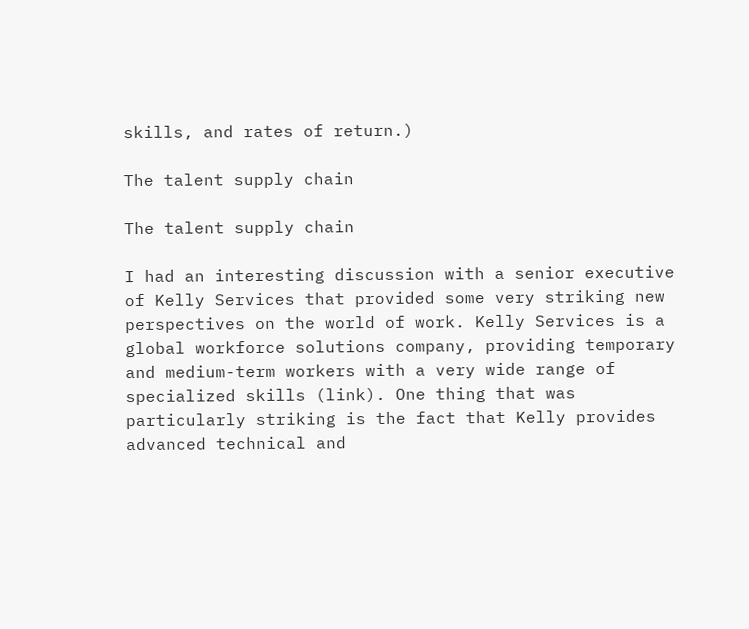skills, and rates of return.)

The talent supply chain

The talent supply chain

I had an interesting discussion with a senior executive of Kelly Services that provided some very striking new perspectives on the world of work. Kelly Services is a global workforce solutions company, providing temporary and medium-term workers with a very wide range of specialized skills (link). One thing that was particularly striking is the fact that Kelly provides advanced technical and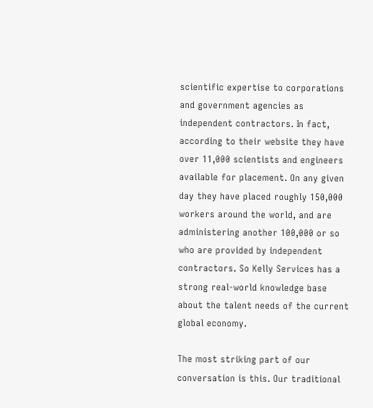scientific expertise to corporations and government agencies as independent contractors. In fact, according to their website they have over 11,000 scientists and engineers available for placement. On any given day they have placed roughly 150,000 workers around the world, and are administering another 100,000 or so who are provided by independent contractors. So Kelly Services has a strong real-world knowledge base about the talent needs of the current global economy.

The most striking part of our conversation is this. Our traditional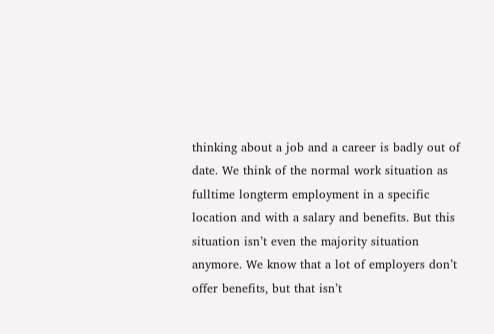thinking about a job and a career is badly out of date. We think of the normal work situation as fulltime longterm employment in a specific location and with a salary and benefits. But this situation isn’t even the majority situation anymore. We know that a lot of employers don’t offer benefits, but that isn’t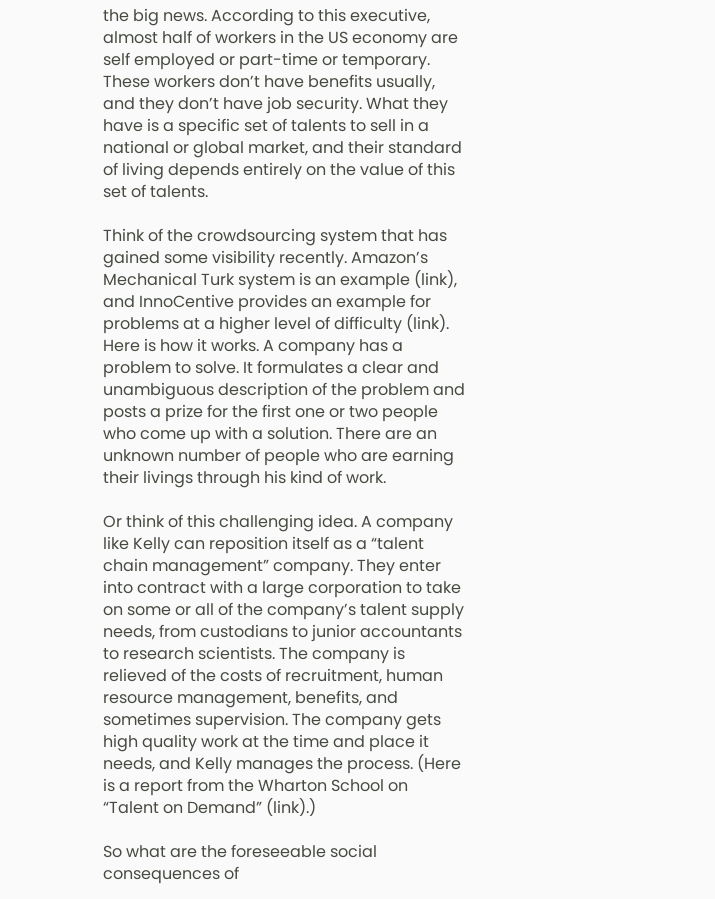the big news. According to this executive, almost half of workers in the US economy are self employed or part-time or temporary. These workers don’t have benefits usually, and they don’t have job security. What they have is a specific set of talents to sell in a national or global market, and their standard of living depends entirely on the value of this set of talents.

Think of the crowdsourcing system that has gained some visibility recently. Amazon’s Mechanical Turk system is an example (link), and InnoCentive provides an example for problems at a higher level of difficulty (link). Here is how it works. A company has a problem to solve. It formulates a clear and unambiguous description of the problem and posts a prize for the first one or two people who come up with a solution. There are an unknown number of people who are earning their livings through his kind of work.

Or think of this challenging idea. A company like Kelly can reposition itself as a “talent chain management” company. They enter into contract with a large corporation to take on some or all of the company’s talent supply needs, from custodians to junior accountants to research scientists. The company is relieved of the costs of recruitment, human resource management, benefits, and sometimes supervision. The company gets high quality work at the time and place it needs, and Kelly manages the process. (Here is a report from the Wharton School on “Talent on Demand” (link).)

So what are the foreseeable social consequences of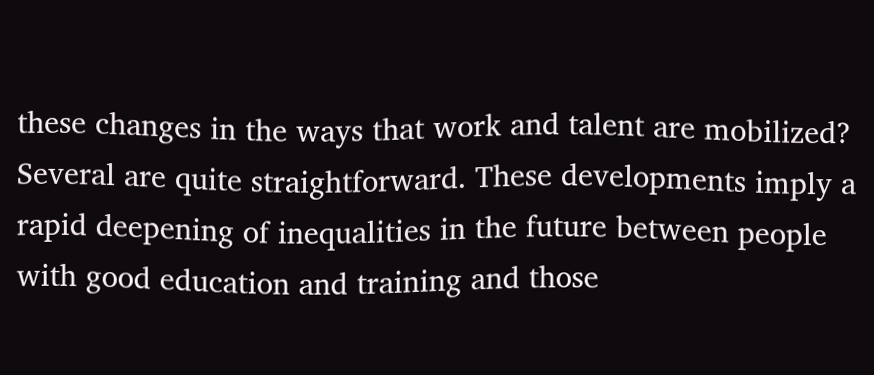these changes in the ways that work and talent are mobilized? Several are quite straightforward. These developments imply a rapid deepening of inequalities in the future between people with good education and training and those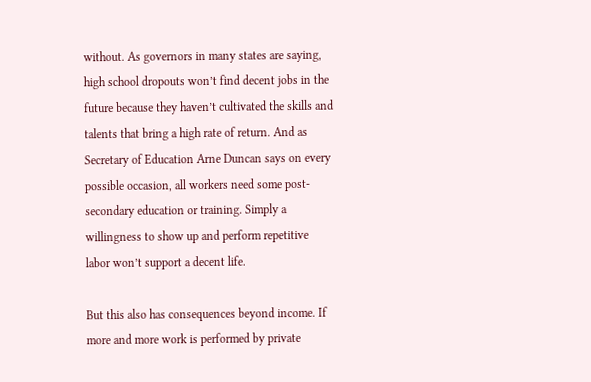without. As governors in many states are saying, high school dropouts won’t find decent jobs in the future because they haven’t cultivated the skills and talents that bring a high rate of return. And as Secretary of Education Arne Duncan says on every possible occasion, all workers need some post-secondary education or training. Simply a willingness to show up and perform repetitive labor won’t support a decent life.

But this also has consequences beyond income. If more and more work is performed by private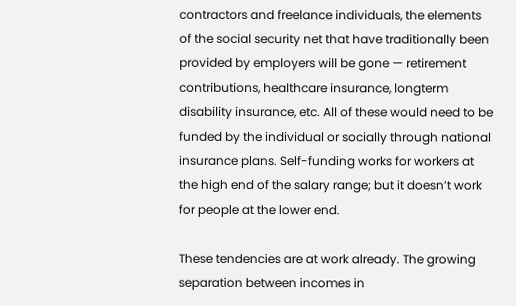contractors and freelance individuals, the elements of the social security net that have traditionally been provided by employers will be gone — retirement contributions, healthcare insurance, longterm disability insurance, etc. All of these would need to be funded by the individual or socially through national insurance plans. Self-funding works for workers at the high end of the salary range; but it doesn’t work for people at the lower end.

These tendencies are at work already. The growing separation between incomes in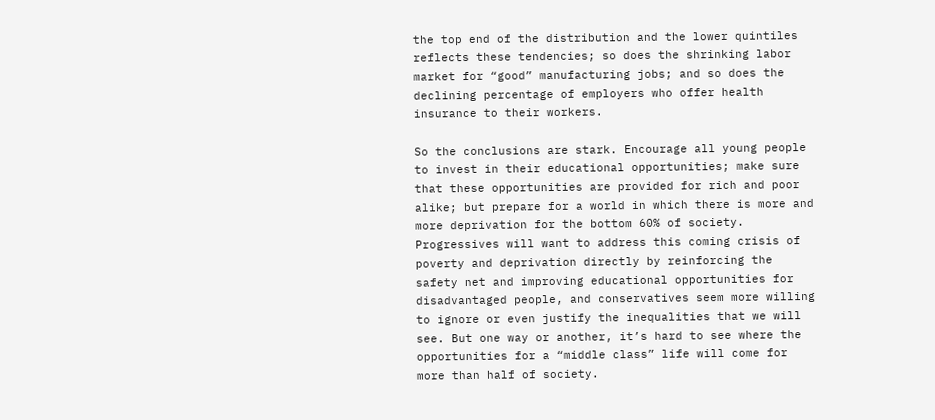the top end of the distribution and the lower quintiles reflects these tendencies; so does the shrinking labor market for “good” manufacturing jobs; and so does the declining percentage of employers who offer health insurance to their workers.

So the conclusions are stark. Encourage all young people to invest in their educational opportunities; make sure that these opportunities are provided for rich and poor alike; but prepare for a world in which there is more and more deprivation for the bottom 60% of society. Progressives will want to address this coming crisis of poverty and deprivation directly by reinforcing the safety net and improving educational opportunities for disadvantaged people, and conservatives seem more willing to ignore or even justify the inequalities that we will see. But one way or another, it’s hard to see where the opportunities for a “middle class” life will come for more than half of society.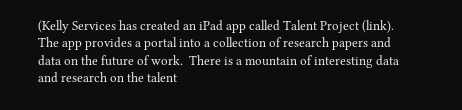(Kelly Services has created an iPad app called Talent Project (link).  The app provides a portal into a collection of research papers and data on the future of work.  There is a mountain of interesting data and research on the talent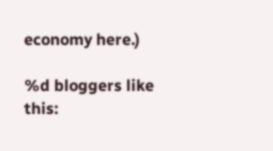economy here.)

%d bloggers like this: